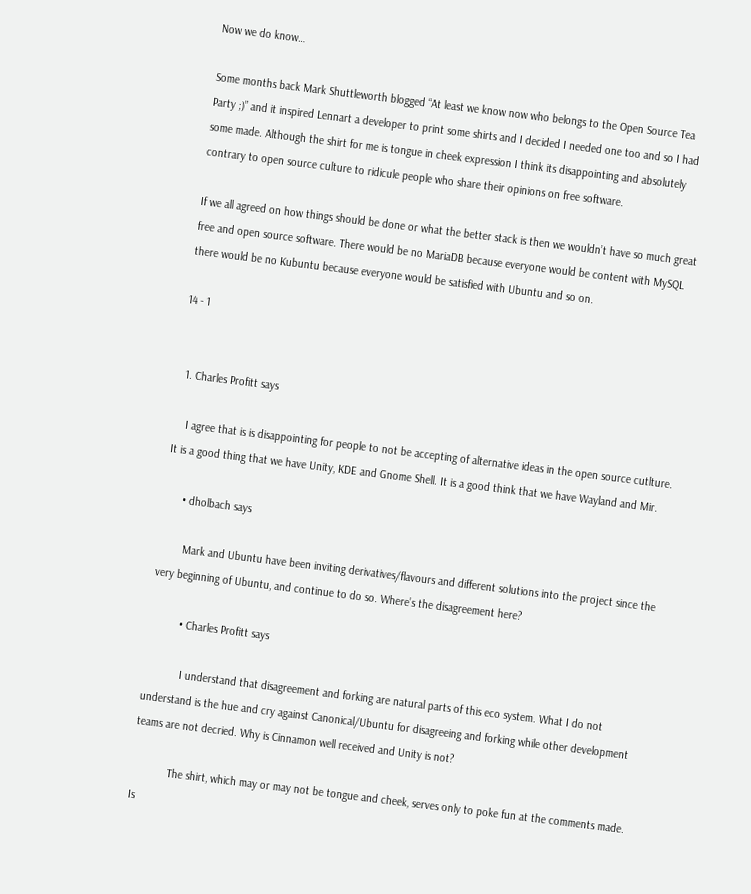Now we do know…

Some months back Mark Shuttleworth blogged “At least we know now who belongs to the Open Source Tea Party ;)” and it inspired Lennart a developer to print some shirts and I decided I needed one too and so I had some made. Although the shirt for me is tongue in cheek expression I think its disappointing and absolutely contrary to open source culture to ridicule people who share their opinions on free software.

If we all agreed on how things should be done or what the better stack is then we wouldn’t have so much great free and open source software. There would be no MariaDB because everyone would be content with MySQL there would be no Kubuntu because everyone would be satisfied with Ubuntu and so on.

14 - 1


  1. Charles Profitt says

    I agree that is is disappointing for people to not be accepting of alternative ideas in the open source cutlture. It is a good thing that we have Unity, KDE and Gnome Shell. It is a good think that we have Wayland and Mir.

      • dholbach says

        Mark and Ubuntu have been inviting derivatives/flavours and different solutions into the project since the very beginning of Ubuntu, and continue to do so. Where’s the disagreement here?

          • Charles Profitt says

            I understand that disagreement and forking are natural parts of this eco system. What I do not understand is the hue and cry against Canonical/Ubuntu for disagreeing and forking while other development teams are not decried. Why is Cinnamon well received and Unity is not?

            The shirt, which may or may not be tongue and cheek, serves only to poke fun at the comments made. Is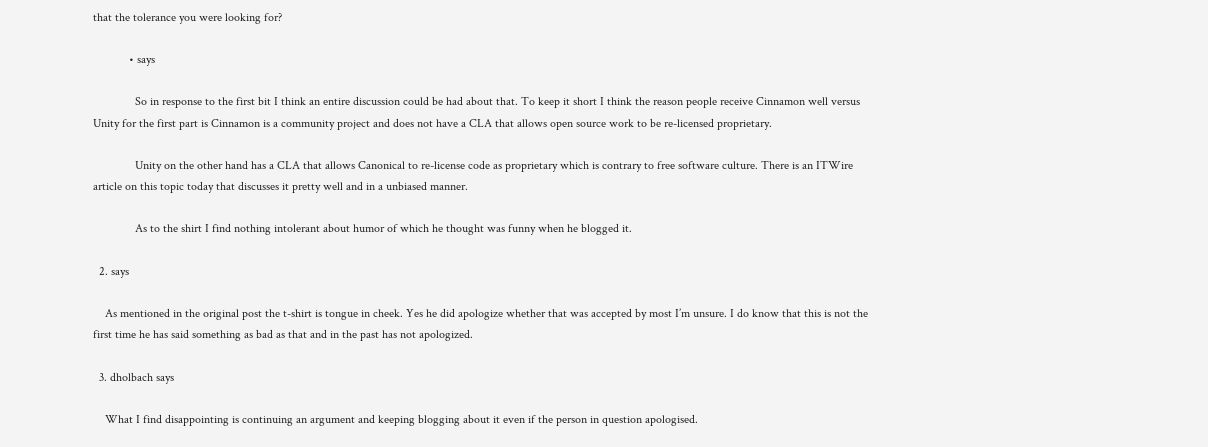that the tolerance you were looking for?

            • says

              So in response to the first bit I think an entire discussion could be had about that. To keep it short I think the reason people receive Cinnamon well versus Unity for the first part is Cinnamon is a community project and does not have a CLA that allows open source work to be re-licensed proprietary.

              Unity on the other hand has a CLA that allows Canonical to re-license code as proprietary which is contrary to free software culture. There is an ITWire article on this topic today that discusses it pretty well and in a unbiased manner.

              As to the shirt I find nothing intolerant about humor of which he thought was funny when he blogged it.

  2. says

    As mentioned in the original post the t-shirt is tongue in cheek. Yes he did apologize whether that was accepted by most I’m unsure. I do know that this is not the first time he has said something as bad as that and in the past has not apologized.

  3. dholbach says

    What I find disappointing is continuing an argument and keeping blogging about it even if the person in question apologised.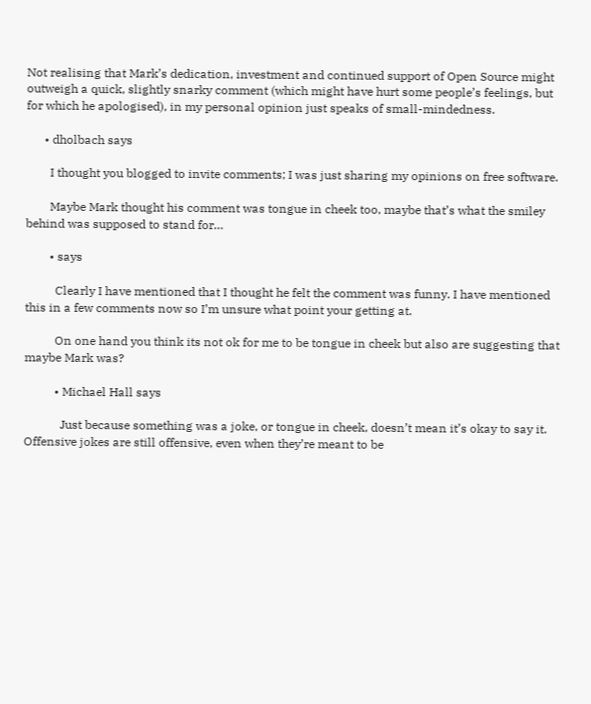Not realising that Mark’s dedication, investment and continued support of Open Source might outweigh a quick, slightly snarky comment (which might have hurt some people’s feelings, but for which he apologised), in my personal opinion just speaks of small-mindedness.

      • dholbach says

        I thought you blogged to invite comments; I was just sharing my opinions on free software.

        Maybe Mark thought his comment was tongue in cheek too, maybe that’s what the smiley behind was supposed to stand for…

        • says

          Clearly I have mentioned that I thought he felt the comment was funny. I have mentioned this in a few comments now so I’m unsure what point your getting at.

          On one hand you think its not ok for me to be tongue in cheek but also are suggesting that maybe Mark was?

          • Michael Hall says

            Just because something was a joke, or tongue in cheek, doesn’t mean it’s okay to say it. Offensive jokes are still offensive, even when they’re meant to be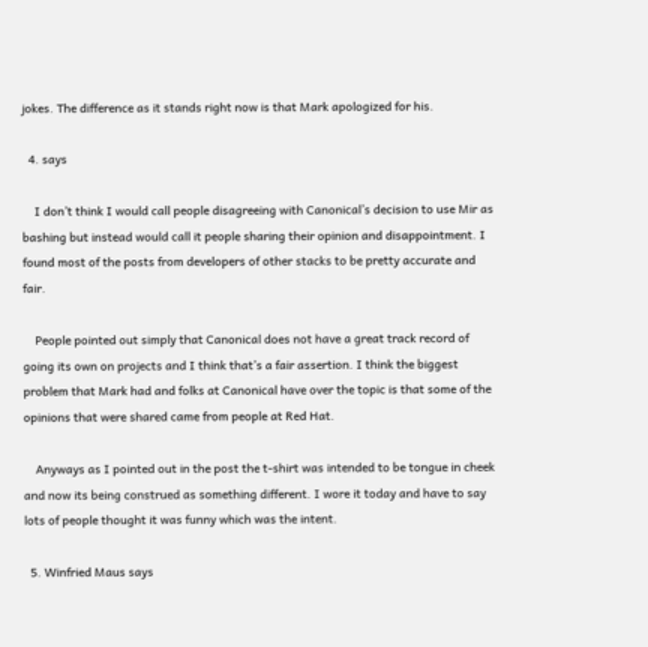jokes. The difference as it stands right now is that Mark apologized for his.

  4. says

    I don’t think I would call people disagreeing with Canonical’s decision to use Mir as bashing but instead would call it people sharing their opinion and disappointment. I found most of the posts from developers of other stacks to be pretty accurate and fair.

    People pointed out simply that Canonical does not have a great track record of going its own on projects and I think that’s a fair assertion. I think the biggest problem that Mark had and folks at Canonical have over the topic is that some of the opinions that were shared came from people at Red Hat.

    Anyways as I pointed out in the post the t-shirt was intended to be tongue in cheek and now its being construed as something different. I wore it today and have to say lots of people thought it was funny which was the intent.

  5. Winfried Maus says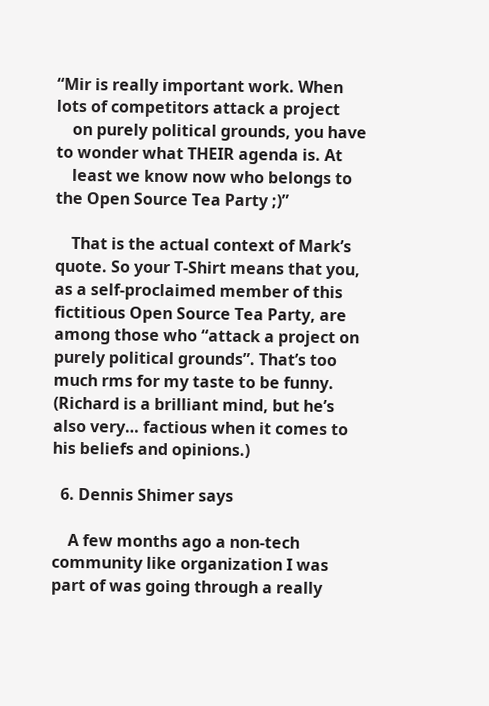“Mir is really important work. When lots of competitors attack a project
    on purely political grounds, you have to wonder what THEIR agenda is. At
    least we know now who belongs to the Open Source Tea Party ;)”

    That is the actual context of Mark’s quote. So your T-Shirt means that you, as a self-proclaimed member of this fictitious Open Source Tea Party, are among those who “attack a project on purely political grounds”. That’s too much rms for my taste to be funny. (Richard is a brilliant mind, but he’s also very… factious when it comes to his beliefs and opinions.)

  6. Dennis Shimer says

    A few months ago a non-tech community like organization I was part of was going through a really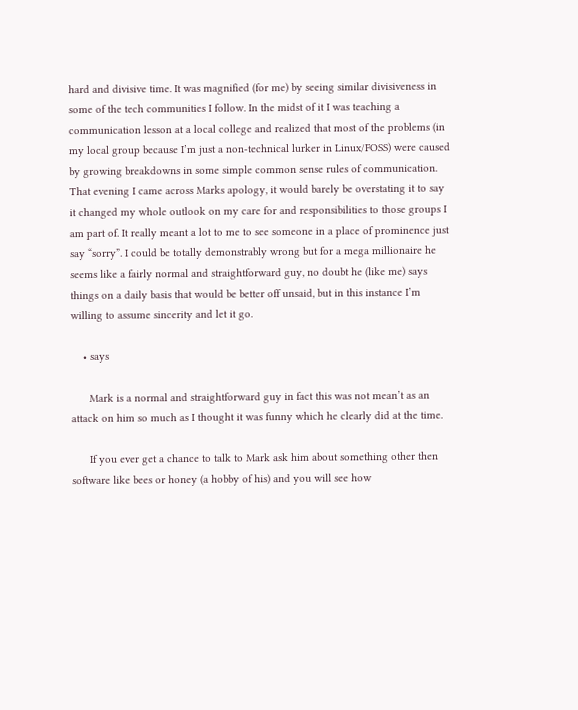hard and divisive time. It was magnified (for me) by seeing similar divisiveness in some of the tech communities I follow. In the midst of it I was teaching a communication lesson at a local college and realized that most of the problems (in my local group because I’m just a non-technical lurker in Linux/FOSS) were caused by growing breakdowns in some simple common sense rules of communication. That evening I came across Marks apology, it would barely be overstating it to say it changed my whole outlook on my care for and responsibilities to those groups I am part of. It really meant a lot to me to see someone in a place of prominence just say “sorry”. I could be totally demonstrably wrong but for a mega millionaire he seems like a fairly normal and straightforward guy, no doubt he (like me) says things on a daily basis that would be better off unsaid, but in this instance I’m willing to assume sincerity and let it go.

    • says

      Mark is a normal and straightforward guy in fact this was not mean’t as an attack on him so much as I thought it was funny which he clearly did at the time.

      If you ever get a chance to talk to Mark ask him about something other then software like bees or honey (a hobby of his) and you will see how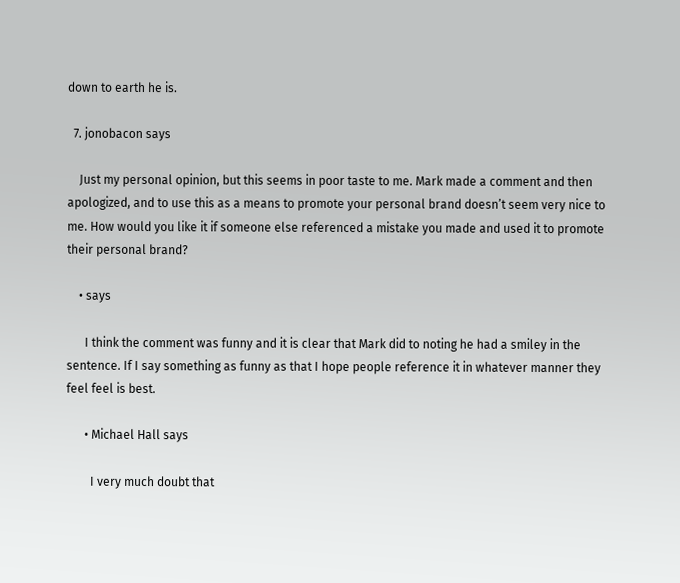down to earth he is.

  7. jonobacon says

    Just my personal opinion, but this seems in poor taste to me. Mark made a comment and then apologized, and to use this as a means to promote your personal brand doesn’t seem very nice to me. How would you like it if someone else referenced a mistake you made and used it to promote their personal brand?

    • says

      I think the comment was funny and it is clear that Mark did to noting he had a smiley in the sentence. If I say something as funny as that I hope people reference it in whatever manner they feel feel is best.

      • Michael Hall says

        I very much doubt that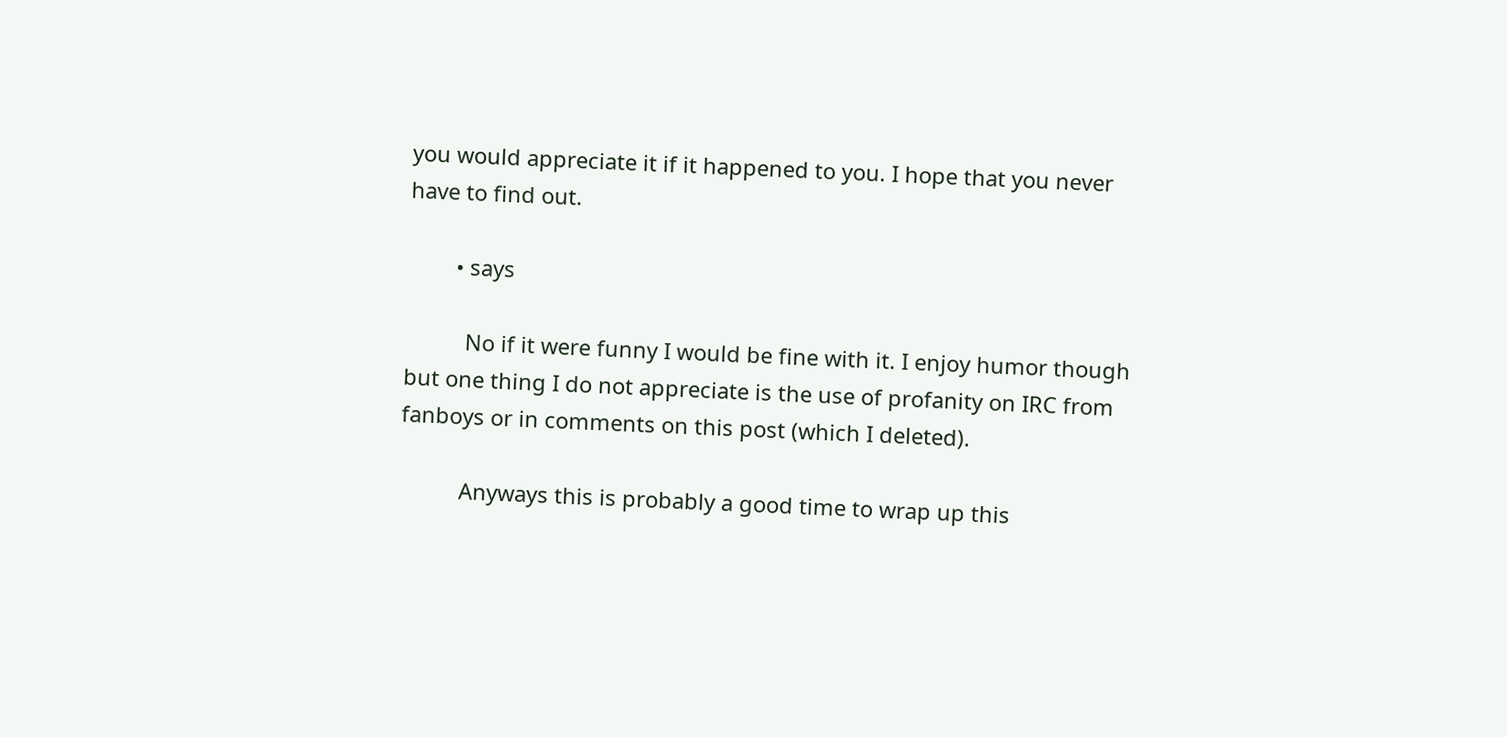you would appreciate it if it happened to you. I hope that you never have to find out.

        • says

          No if it were funny I would be fine with it. I enjoy humor though but one thing I do not appreciate is the use of profanity on IRC from fanboys or in comments on this post (which I deleted).

          Anyways this is probably a good time to wrap up this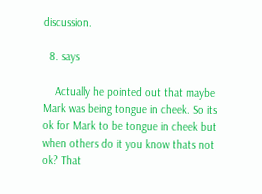discussion.

  8. says

    Actually he pointed out that maybe Mark was being tongue in cheek. So its ok for Mark to be tongue in cheek but when others do it you know thats not ok? That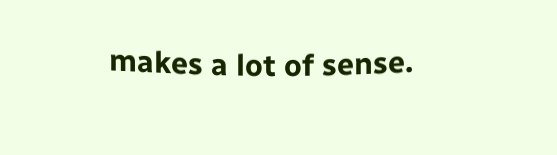makes a lot of sense.